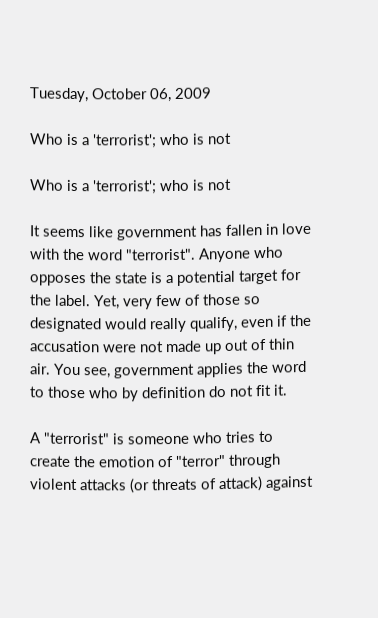Tuesday, October 06, 2009

Who is a 'terrorist'; who is not

Who is a 'terrorist'; who is not

It seems like government has fallen in love with the word "terrorist". Anyone who opposes the state is a potential target for the label. Yet, very few of those so designated would really qualify, even if the accusation were not made up out of thin air. You see, government applies the word to those who by definition do not fit it.

A "terrorist" is someone who tries to create the emotion of "terror" through violent attacks (or threats of attack) against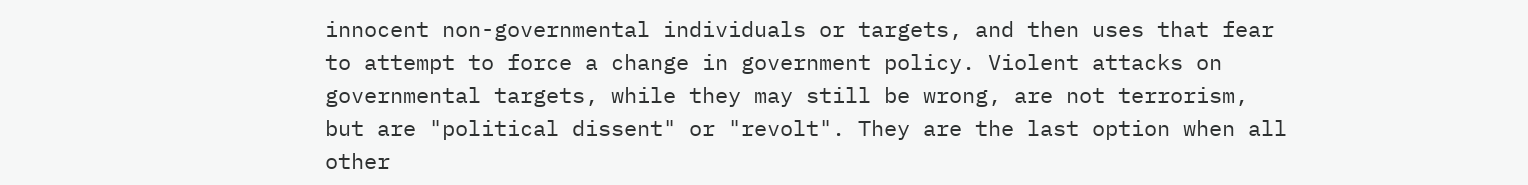innocent non-governmental individuals or targets, and then uses that fear to attempt to force a change in government policy. Violent attacks on governmental targets, while they may still be wrong, are not terrorism, but are "political dissent" or "revolt". They are the last option when all other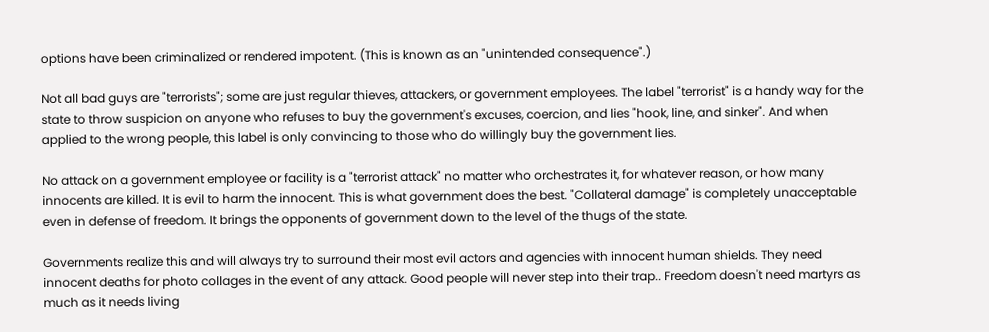options have been criminalized or rendered impotent. (This is known as an "unintended consequence".)

Not all bad guys are "terrorists"; some are just regular thieves, attackers, or government employees. The label "terrorist" is a handy way for the state to throw suspicion on anyone who refuses to buy the government's excuses, coercion, and lies "hook, line, and sinker". And when applied to the wrong people, this label is only convincing to those who do willingly buy the government lies.

No attack on a government employee or facility is a "terrorist attack" no matter who orchestrates it, for whatever reason, or how many innocents are killed. It is evil to harm the innocent. This is what government does the best. "Collateral damage" is completely unacceptable even in defense of freedom. It brings the opponents of government down to the level of the thugs of the state.

Governments realize this and will always try to surround their most evil actors and agencies with innocent human shields. They need innocent deaths for photo collages in the event of any attack. Good people will never step into their trap.. Freedom doesn't need martyrs as much as it needs living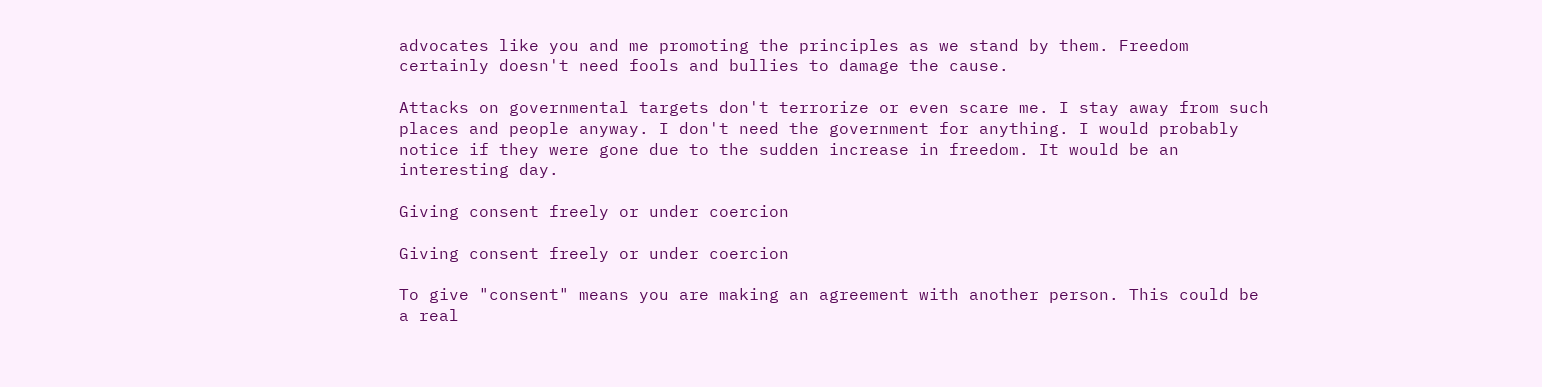advocates like you and me promoting the principles as we stand by them. Freedom certainly doesn't need fools and bullies to damage the cause.

Attacks on governmental targets don't terrorize or even scare me. I stay away from such places and people anyway. I don't need the government for anything. I would probably notice if they were gone due to the sudden increase in freedom. It would be an interesting day.

Giving consent freely or under coercion

Giving consent freely or under coercion

To give "consent" means you are making an agreement with another person. This could be a real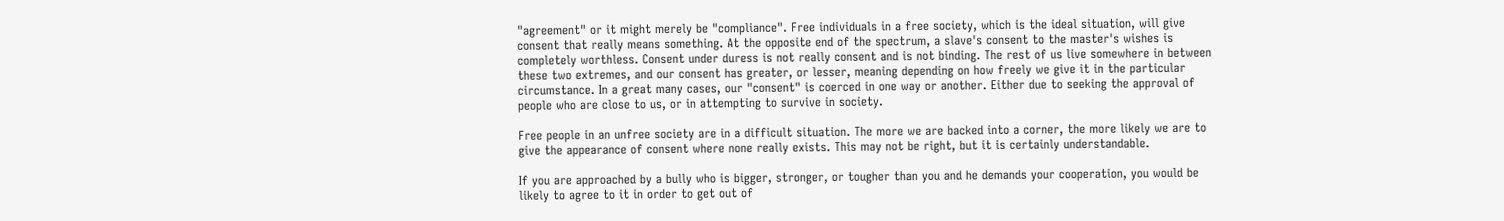"agreement" or it might merely be "compliance". Free individuals in a free society, which is the ideal situation, will give consent that really means something. At the opposite end of the spectrum, a slave's consent to the master's wishes is completely worthless. Consent under duress is not really consent and is not binding. The rest of us live somewhere in between these two extremes, and our consent has greater, or lesser, meaning depending on how freely we give it in the particular circumstance. In a great many cases, our "consent" is coerced in one way or another. Either due to seeking the approval of people who are close to us, or in attempting to survive in society.

Free people in an unfree society are in a difficult situation. The more we are backed into a corner, the more likely we are to give the appearance of consent where none really exists. This may not be right, but it is certainly understandable.

If you are approached by a bully who is bigger, stronger, or tougher than you and he demands your cooperation, you would be likely to agree to it in order to get out of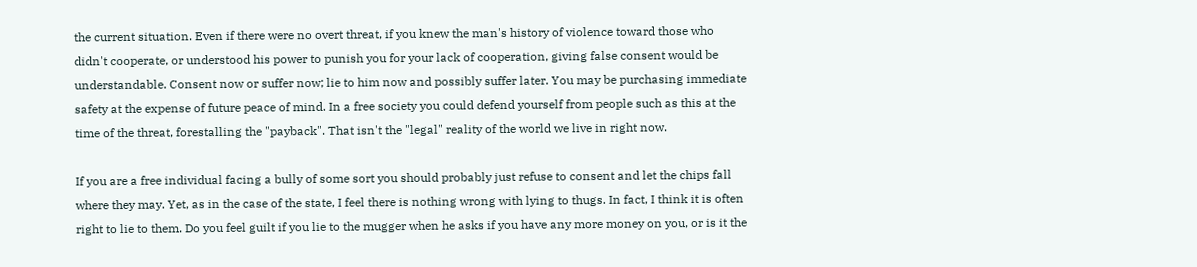the current situation. Even if there were no overt threat, if you knew the man's history of violence toward those who didn't cooperate, or understood his power to punish you for your lack of cooperation, giving false consent would be understandable. Consent now or suffer now; lie to him now and possibly suffer later. You may be purchasing immediate safety at the expense of future peace of mind. In a free society you could defend yourself from people such as this at the time of the threat, forestalling the "payback". That isn't the "legal" reality of the world we live in right now.

If you are a free individual facing a bully of some sort you should probably just refuse to consent and let the chips fall where they may. Yet, as in the case of the state, I feel there is nothing wrong with lying to thugs. In fact, I think it is often right to lie to them. Do you feel guilt if you lie to the mugger when he asks if you have any more money on you, or is it the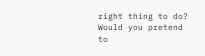right thing to do? Would you pretend to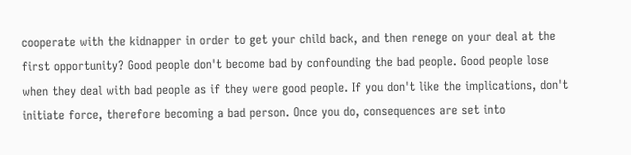cooperate with the kidnapper in order to get your child back, and then renege on your deal at the first opportunity? Good people don't become bad by confounding the bad people. Good people lose when they deal with bad people as if they were good people. If you don't like the implications, don't initiate force, therefore becoming a bad person. Once you do, consequences are set into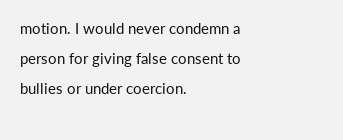motion. I would never condemn a person for giving false consent to bullies or under coercion.